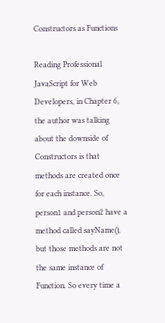Constructors as Functions

Reading Professional JavaScript for Web Developers, in Chapter 6, the author was talking about the downside of Constructors is that methods are created once for each instance. So, person1 and person2 have a method called sayName(), but those methods are not the same instance of Function. So every time a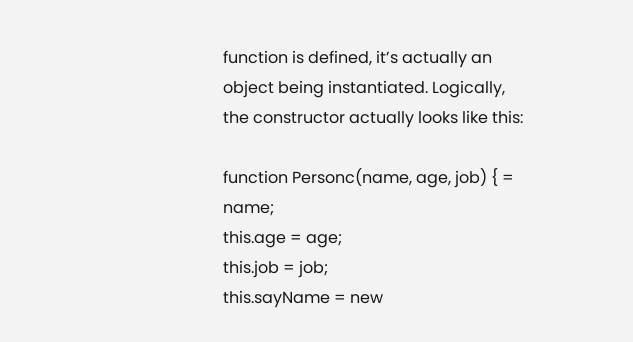function is defined, it’s actually an object being instantiated. Logically, the constructor actually looks like this:

function Personc(name, age, job) { = name;
this.age = age;
this.job = job;
this.sayName = new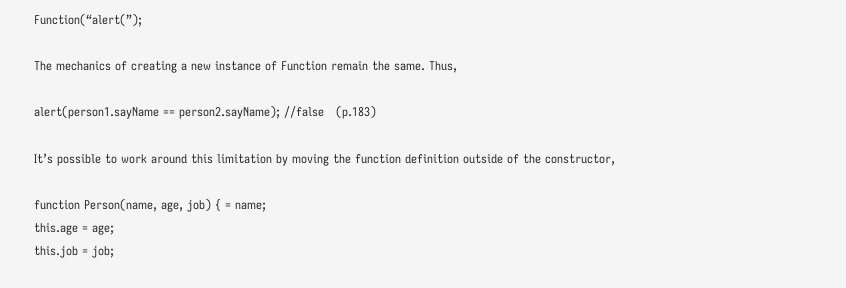Function(“alert(”);

The mechanics of creating a new instance of Function remain the same. Thus,

alert(person1.sayName == person2.sayName); //false   (p.183)

It’s possible to work around this limitation by moving the function definition outside of the constructor,

function Person(name, age, job) { = name;
this.age = age;
this.job = job;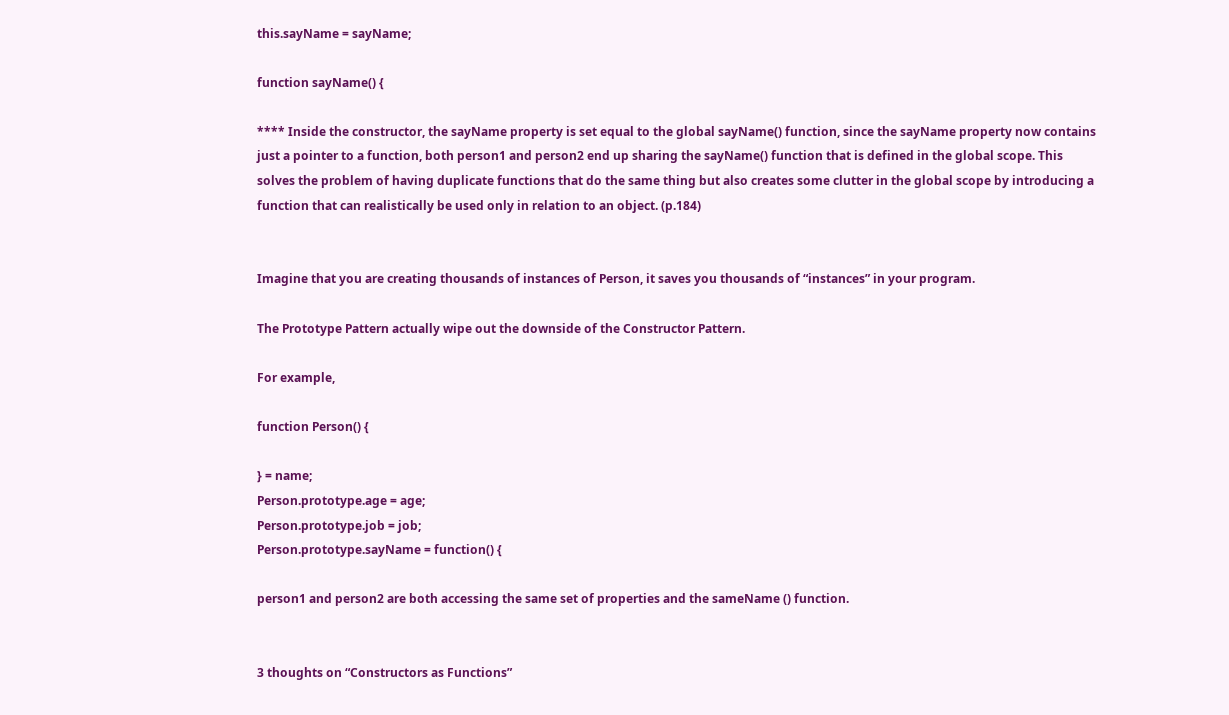this.sayName = sayName;

function sayName() {

**** Inside the constructor, the sayName property is set equal to the global sayName() function, since the sayName property now contains just a pointer to a function, both person1 and person2 end up sharing the sayName() function that is defined in the global scope. This solves the problem of having duplicate functions that do the same thing but also creates some clutter in the global scope by introducing a function that can realistically be used only in relation to an object. (p.184)


Imagine that you are creating thousands of instances of Person, it saves you thousands of “instances” in your program.

The Prototype Pattern actually wipe out the downside of the Constructor Pattern.

For example,

function Person() {

} = name;
Person.prototype.age = age;
Person.prototype.job = job;
Person.prototype.sayName = function() {

person1 and person2 are both accessing the same set of properties and the sameName () function.


3 thoughts on “Constructors as Functions”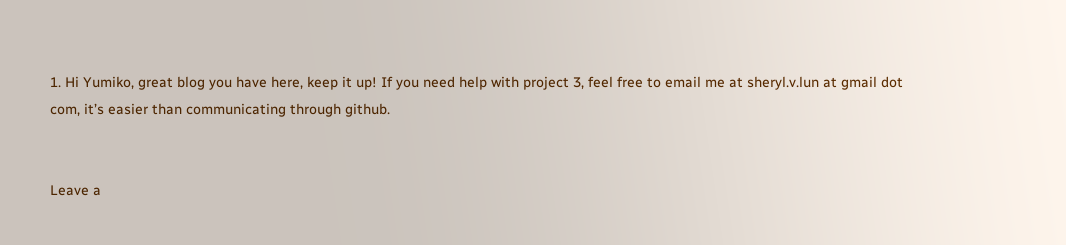1. Hi Yumiko, great blog you have here, keep it up! If you need help with project 3, feel free to email me at sheryl.v.lun at gmail dot com, it’s easier than communicating through github.


Leave a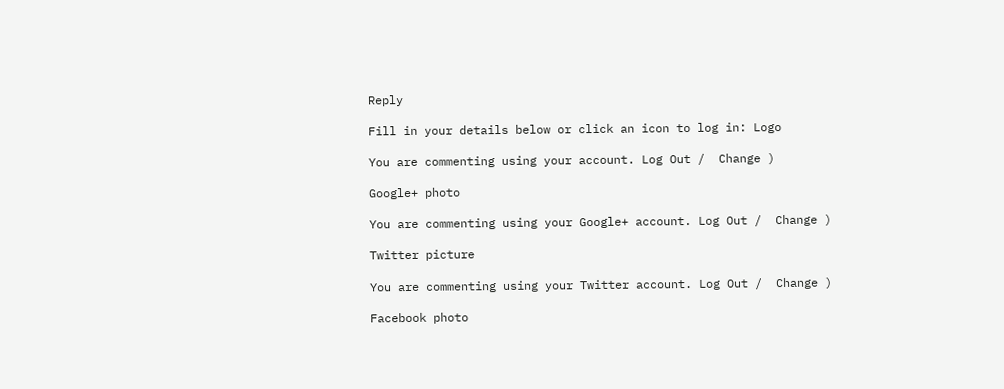Reply

Fill in your details below or click an icon to log in: Logo

You are commenting using your account. Log Out /  Change )

Google+ photo

You are commenting using your Google+ account. Log Out /  Change )

Twitter picture

You are commenting using your Twitter account. Log Out /  Change )

Facebook photo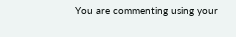You are commenting using your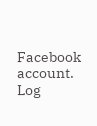Facebook account. Log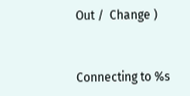Out /  Change )


Connecting to %s